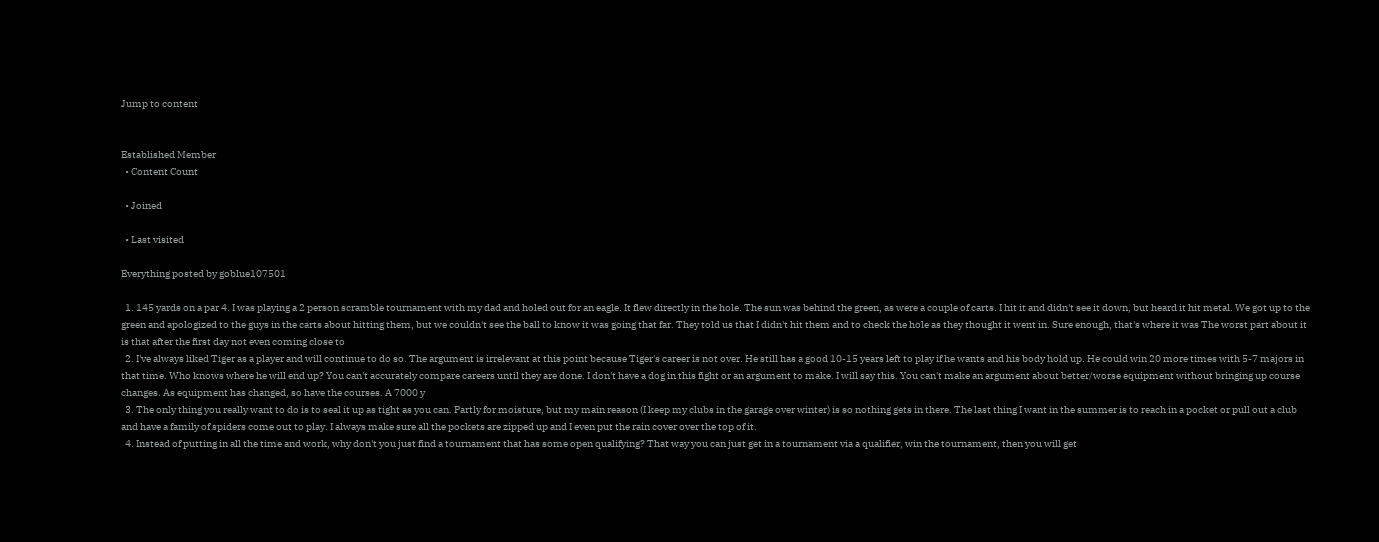Jump to content


Established Member
  • Content Count

  • Joined

  • Last visited

Everything posted by goblue107501

  1. 145 yards on a par 4. I was playing a 2 person scramble tournament with my dad and holed out for an eagle. It flew directly in the hole. The sun was behind the green, as were a couple of carts. I hit it and didn't see it down, but heard it hit metal. We got up to the green and apologized to the guys in the carts about hitting them, but we couldn't see the ball to know it was going that far. They told us that I didn't hit them and to check the hole as they thought it went in. Sure enough, that's where it was The worst part about it is that after the first day not even coming close to
  2. I've always liked Tiger as a player and will continue to do so. The argument is irrelevant at this point because Tiger's career is not over. He still has a good 10-15 years left to play if he wants and his body hold up. He could win 20 more times with 5-7 majors in that time. Who knows where he will end up? You can't accurately compare careers until they are done. I don't have a dog in this fight or an argument to make. I will say this. You can't make an argument about better/worse equipment without bringing up course changes. As equipment has changed, so have the courses. A 7000 y
  3. The only thing you really want to do is to seal it up as tight as you can. Partly for moisture, but my main reason (I keep my clubs in the garage over winter) is so nothing gets in there. The last thing I want in the summer is to reach in a pocket or pull out a club and have a family of spiders come out to play. I always make sure all the pockets are zipped up and I even put the rain cover over the top of it.
  4. Instead of putting in all the time and work, why don't you just find a tournament that has some open qualifying? That way you can just get in a tournament via a qualifier, win the tournament, then you will get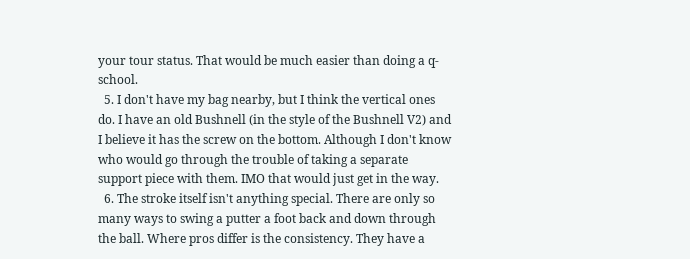your tour status. That would be much easier than doing a q-school.
  5. I don't have my bag nearby, but I think the vertical ones do. I have an old Bushnell (in the style of the Bushnell V2) and I believe it has the screw on the bottom. Although I don't know who would go through the trouble of taking a separate support piece with them. IMO that would just get in the way.
  6. The stroke itself isn't anything special. There are only so many ways to swing a putter a foot back and down through the ball. Where pros differ is the consistency. They have a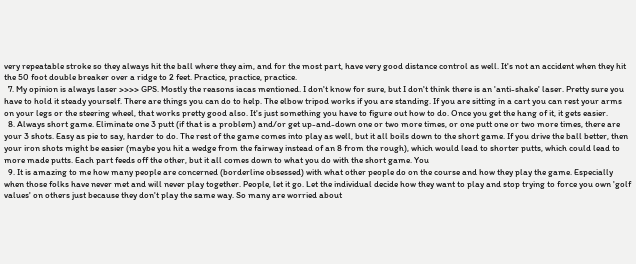very repeatable stroke so they always hit the ball where they aim, and for the most part, have very good distance control as well. It's not an accident when they hit the 50 foot double breaker over a ridge to 2 feet. Practice, practice, practice.
  7. My opinion is always laser >>>> GPS. Mostly the reasons iacas mentioned. I don't know for sure, but I don't think there is an 'anti-shake' laser. Pretty sure you have to hold it steady yourself. There are things you can do to help. The elbow tripod works if you are standing. If you are sitting in a cart you can rest your arms on your legs or the steering wheel, that works pretty good also. It's just something you have to figure out how to do. Once you get the hang of it, it gets easier.
  8. Always short game. Eliminate one 3 putt (if that is a problem) and/or get up-and-down one or two more times, or one putt one or two more times, there are your 3 shots. Easy as pie to say, harder to do. The rest of the game comes into play as well, but it all boils down to the short game. If you drive the ball better, then your iron shots might be easier (maybe you hit a wedge from the fairway instead of an 8 from the rough), which would lead to shorter putts, which could lead to more made putts. Each part feeds off the other, but it all comes down to what you do with the short game. You
  9. It is amazing to me how many people are concerned (borderline obsessed) with what other people do on the course and how they play the game. Especially when those folks have never met and will never play together. People, let it go. Let the individual decide how they want to play and stop trying to force you own 'golf values' on others just because they don't play the same way. So many are worried about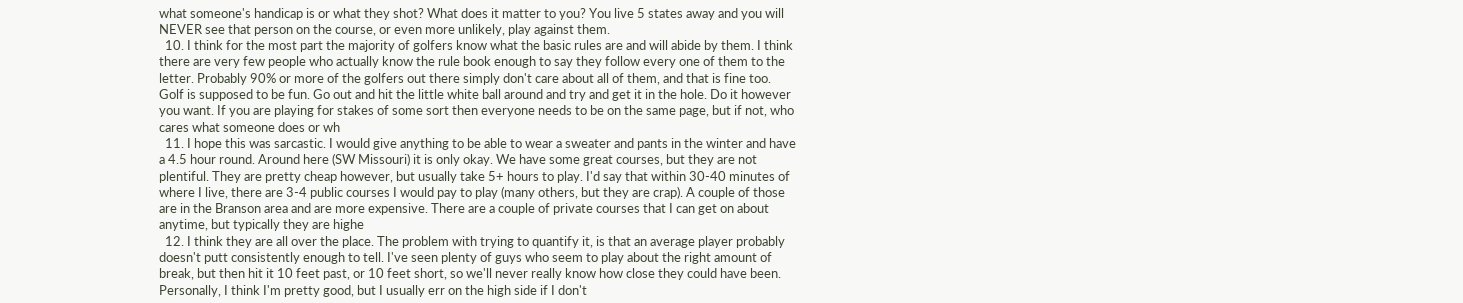what someone's handicap is or what they shot? What does it matter to you? You live 5 states away and you will NEVER see that person on the course, or even more unlikely, play against them.
  10. I think for the most part the majority of golfers know what the basic rules are and will abide by them. I think there are very few people who actually know the rule book enough to say they follow every one of them to the letter. Probably 90% or more of the golfers out there simply don't care about all of them, and that is fine too. Golf is supposed to be fun. Go out and hit the little white ball around and try and get it in the hole. Do it however you want. If you are playing for stakes of some sort then everyone needs to be on the same page, but if not, who cares what someone does or wh
  11. I hope this was sarcastic. I would give anything to be able to wear a sweater and pants in the winter and have a 4.5 hour round. Around here (SW Missouri) it is only okay. We have some great courses, but they are not plentiful. They are pretty cheap however, but usually take 5+ hours to play. I'd say that within 30-40 minutes of where I live, there are 3-4 public courses I would pay to play (many others, but they are crap). A couple of those are in the Branson area and are more expensive. There are a couple of private courses that I can get on about anytime, but typically they are highe
  12. I think they are all over the place. The problem with trying to quantify it, is that an average player probably doesn't putt consistently enough to tell. I've seen plenty of guys who seem to play about the right amount of break, but then hit it 10 feet past, or 10 feet short, so we'll never really know how close they could have been. Personally, I think I'm pretty good, but I usually err on the high side if I don't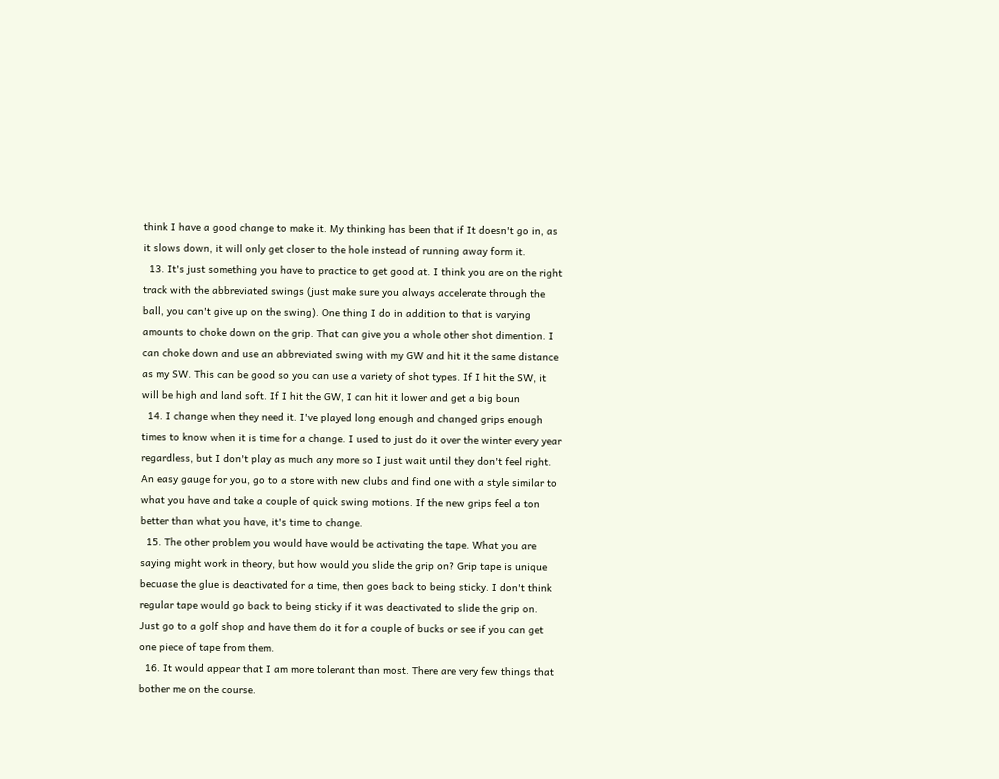think I have a good change to make it. My thinking has been that if It doesn't go in, as it slows down, it will only get closer to the hole instead of running away form it.
  13. It's just something you have to practice to get good at. I think you are on the right track with the abbreviated swings (just make sure you always accelerate through the ball, you can't give up on the swing). One thing I do in addition to that is varying amounts to choke down on the grip. That can give you a whole other shot dimention. I can choke down and use an abbreviated swing with my GW and hit it the same distance as my SW. This can be good so you can use a variety of shot types. If I hit the SW, it will be high and land soft. If I hit the GW, I can hit it lower and get a big boun
  14. I change when they need it. I've played long enough and changed grips enough times to know when it is time for a change. I used to just do it over the winter every year regardless, but I don't play as much any more so I just wait until they don't feel right. An easy gauge for you, go to a store with new clubs and find one with a style similar to what you have and take a couple of quick swing motions. If the new grips feel a ton better than what you have, it's time to change.
  15. The other problem you would have would be activating the tape. What you are saying might work in theory, but how would you slide the grip on? Grip tape is unique becuase the glue is deactivated for a time, then goes back to being sticky. I don't think regular tape would go back to being sticky if it was deactivated to slide the grip on. Just go to a golf shop and have them do it for a couple of bucks or see if you can get one piece of tape from them.
  16. It would appear that I am more tolerant than most. There are very few things that bother me on the course.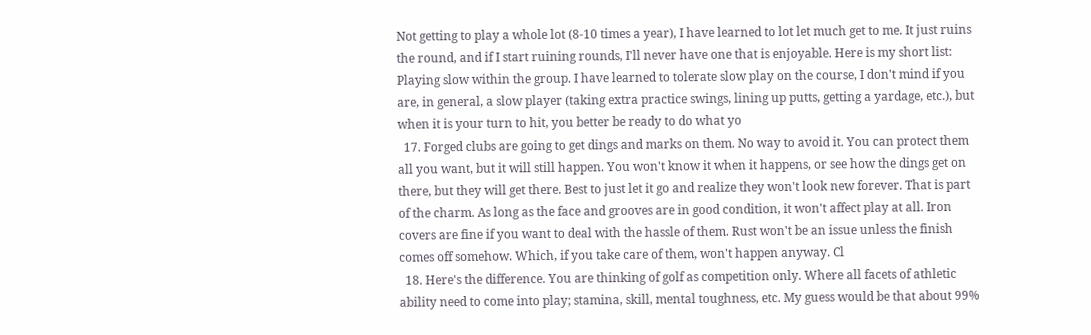Not getting to play a whole lot (8-10 times a year), I have learned to lot let much get to me. It just ruins the round, and if I start ruining rounds, I'll never have one that is enjoyable. Here is my short list: Playing slow within the group. I have learned to tolerate slow play on the course, I don't mind if you are, in general, a slow player (taking extra practice swings, lining up putts, getting a yardage, etc.), but when it is your turn to hit, you better be ready to do what yo
  17. Forged clubs are going to get dings and marks on them. No way to avoid it. You can protect them all you want, but it will still happen. You won't know it when it happens, or see how the dings get on there, but they will get there. Best to just let it go and realize they won't look new forever. That is part of the charm. As long as the face and grooves are in good condition, it won't affect play at all. Iron covers are fine if you want to deal with the hassle of them. Rust won't be an issue unless the finish comes off somehow. Which, if you take care of them, won't happen anyway. Cl
  18. Here's the difference. You are thinking of golf as competition only. Where all facets of athletic ability need to come into play; stamina, skill, mental toughness, etc. My guess would be that about 99%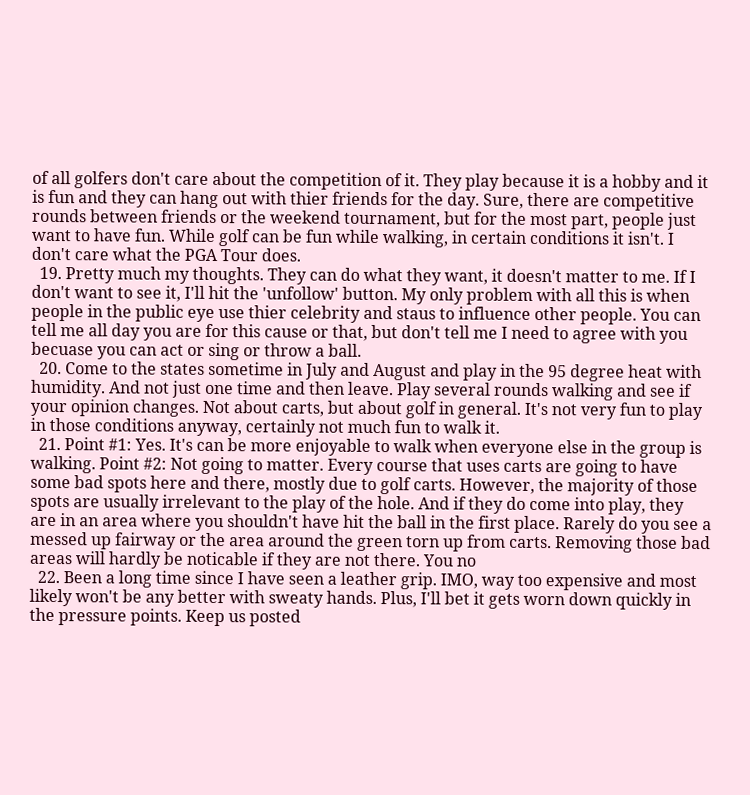of all golfers don't care about the competition of it. They play because it is a hobby and it is fun and they can hang out with thier friends for the day. Sure, there are competitive rounds between friends or the weekend tournament, but for the most part, people just want to have fun. While golf can be fun while walking, in certain conditions it isn't. I don't care what the PGA Tour does.
  19. Pretty much my thoughts. They can do what they want, it doesn't matter to me. If I don't want to see it, I'll hit the 'unfollow' button. My only problem with all this is when people in the public eye use thier celebrity and staus to influence other people. You can tell me all day you are for this cause or that, but don't tell me I need to agree with you becuase you can act or sing or throw a ball.
  20. Come to the states sometime in July and August and play in the 95 degree heat with humidity. And not just one time and then leave. Play several rounds walking and see if your opinion changes. Not about carts, but about golf in general. It's not very fun to play in those conditions anyway, certainly not much fun to walk it.
  21. Point #1: Yes. It's can be more enjoyable to walk when everyone else in the group is walking. Point #2: Not going to matter. Every course that uses carts are going to have some bad spots here and there, mostly due to golf carts. However, the majority of those spots are usually irrelevant to the play of the hole. And if they do come into play, they are in an area where you shouldn't have hit the ball in the first place. Rarely do you see a messed up fairway or the area around the green torn up from carts. Removing those bad areas will hardly be noticable if they are not there. You no
  22. Been a long time since I have seen a leather grip. IMO, way too expensive and most likely won't be any better with sweaty hands. Plus, I'll bet it gets worn down quickly in the pressure points. Keep us posted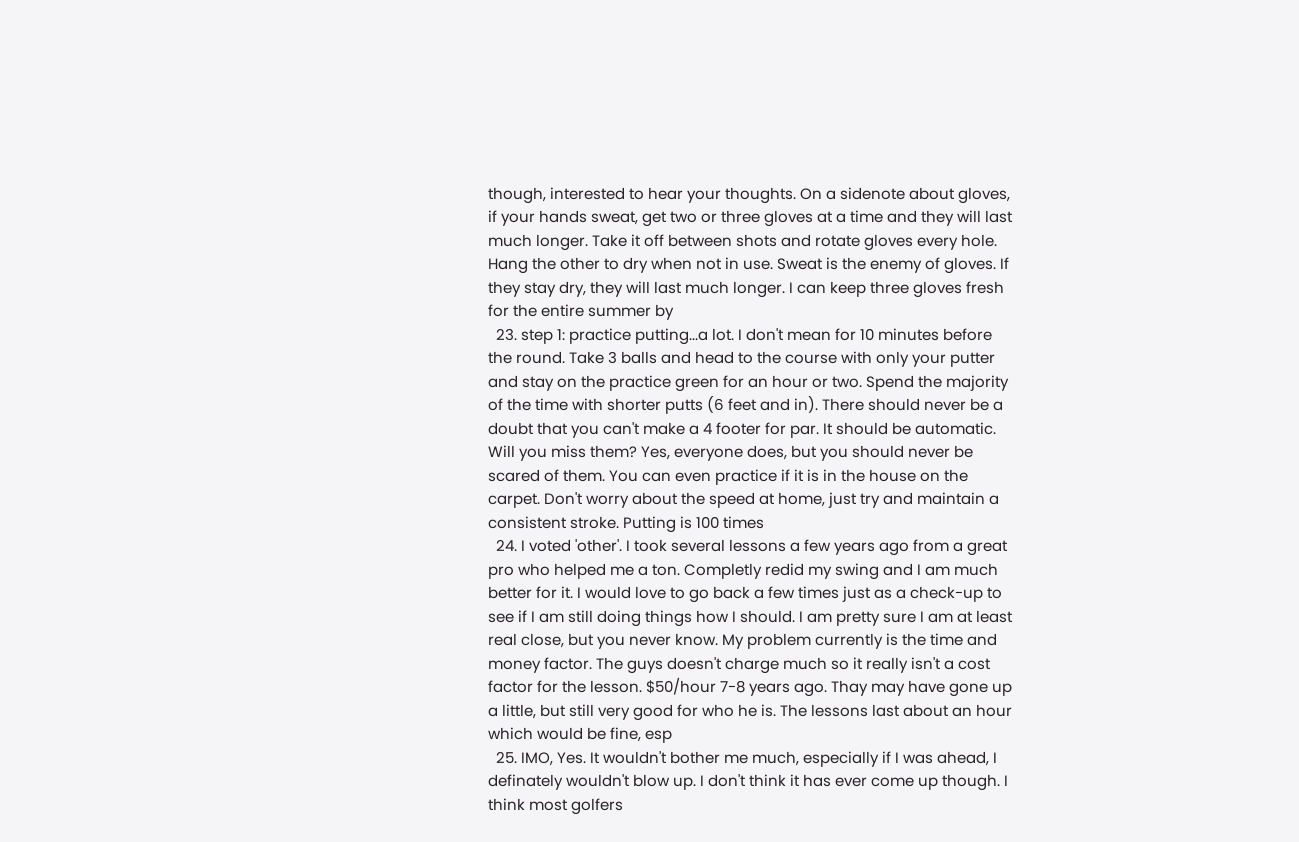though, interested to hear your thoughts. On a sidenote about gloves, if your hands sweat, get two or three gloves at a time and they will last much longer. Take it off between shots and rotate gloves every hole. Hang the other to dry when not in use. Sweat is the enemy of gloves. If they stay dry, they will last much longer. I can keep three gloves fresh for the entire summer by
  23. step 1: practice putting...a lot. I don't mean for 10 minutes before the round. Take 3 balls and head to the course with only your putter and stay on the practice green for an hour or two. Spend the majority of the time with shorter putts (6 feet and in). There should never be a doubt that you can't make a 4 footer for par. It should be automatic. Will you miss them? Yes, everyone does, but you should never be scared of them. You can even practice if it is in the house on the carpet. Don't worry about the speed at home, just try and maintain a consistent stroke. Putting is 100 times
  24. I voted 'other'. I took several lessons a few years ago from a great pro who helped me a ton. Completly redid my swing and I am much better for it. I would love to go back a few times just as a check-up to see if I am still doing things how I should. I am pretty sure I am at least real close, but you never know. My problem currently is the time and money factor. The guys doesn't charge much so it really isn't a cost factor for the lesson. $50/hour 7-8 years ago. Thay may have gone up a little, but still very good for who he is. The lessons last about an hour which would be fine, esp
  25. IMO, Yes. It wouldn't bother me much, especially if I was ahead, I definately wouldn't blow up. I don't think it has ever come up though. I think most golfers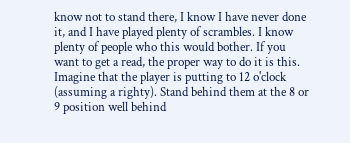know not to stand there, I know I have never done it, and I have played plenty of scrambles. I know plenty of people who this would bother. If you want to get a read, the proper way to do it is this. Imagine that the player is putting to 12 o'clock (assuming a righty). Stand behind them at the 8 or 9 position well behind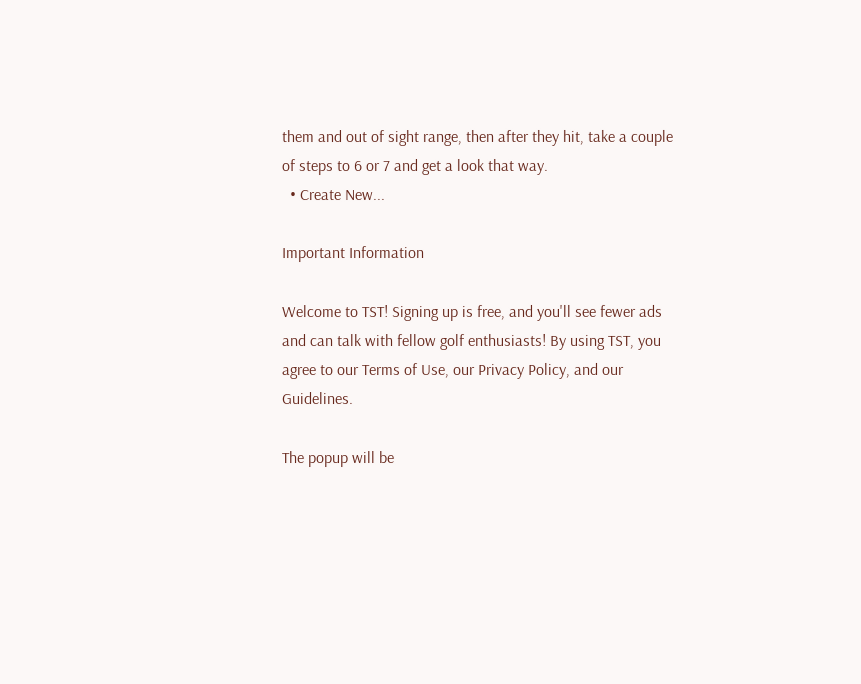them and out of sight range, then after they hit, take a couple of steps to 6 or 7 and get a look that way.
  • Create New...

Important Information

Welcome to TST! Signing up is free, and you'll see fewer ads and can talk with fellow golf enthusiasts! By using TST, you agree to our Terms of Use, our Privacy Policy, and our Guidelines.

The popup will be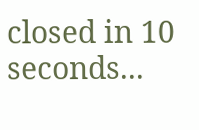closed in 10 seconds...